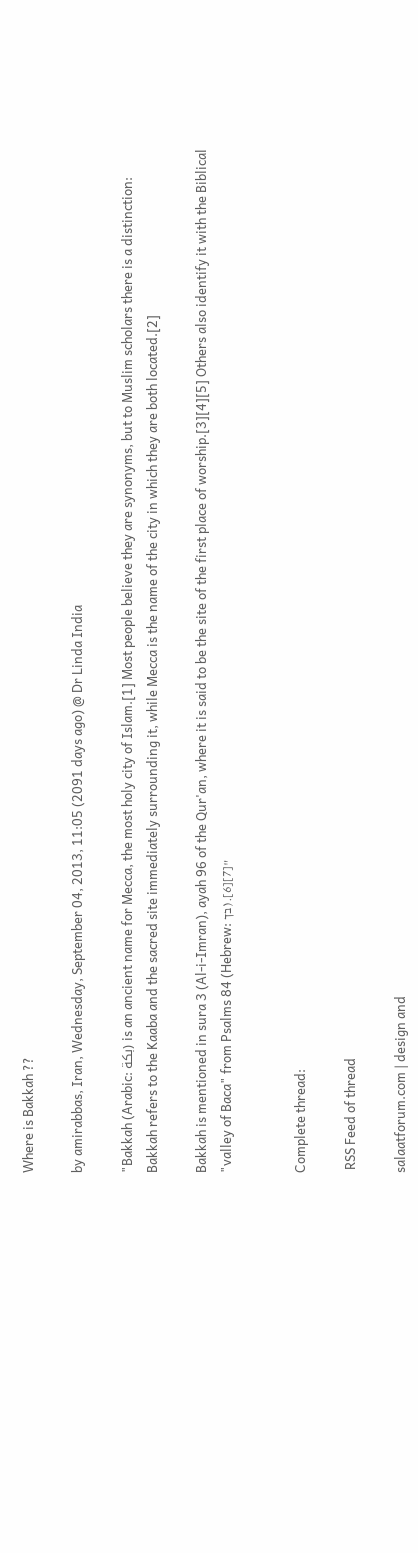Where is Bakkah ??

by amirabbas, Iran, Wednesday, September 04, 2013, 11:05 (2091 days ago) @ Dr Linda India

"Bakkah (Arabic: بكة) is an ancient name for Mecca, the most holy city of Islam.[1] Most people believe they are synonyms, but to Muslim scholars there is a distinction: Bakkah refers to the Kaaba and the sacred site immediately surrounding it, while Mecca is the name of the city in which they are both located.[2]

Bakkah is mentioned in sura 3 (Al-i-Imran), ayah 96 of the Qur'an, where it is said to be the site of the first place of worship.[3][4][5] Others also identify it with the Biblical "valley of Baca" from Psalms 84 (Hebrew: בך).[6][7]"


Complete thread:

 RSS Feed of thread

salaatforum.com | design and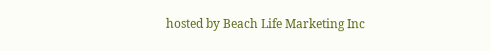hosted by Beach Life Marketing Inc